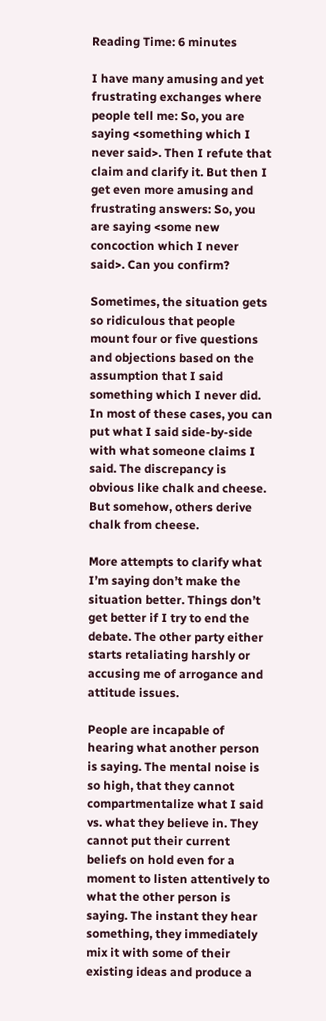Reading Time: 6 minutes

I have many amusing and yet frustrating exchanges where people tell me: So, you are saying <something which I never said>. Then I refute that claim and clarify it. But then I get even more amusing and frustrating answers: So, you are saying <some new concoction which I never said>. Can you confirm?

Sometimes, the situation gets so ridiculous that people mount four or five questions and objections based on the assumption that I said something which I never did. In most of these cases, you can put what I said side-by-side with what someone claims I said. The discrepancy is obvious like chalk and cheese. But somehow, others derive chalk from cheese.

More attempts to clarify what I’m saying don’t make the situation better. Things don’t get better if I try to end the debate. The other party either starts retaliating harshly or accusing me of arrogance and attitude issues.

People are incapable of hearing what another person is saying. The mental noise is so high, that they cannot compartmentalize what I said vs. what they believe in. They cannot put their current beliefs on hold even for a moment to listen attentively to what the other person is saying. The instant they hear something, they immediately mix it with some of their existing ideas and produce a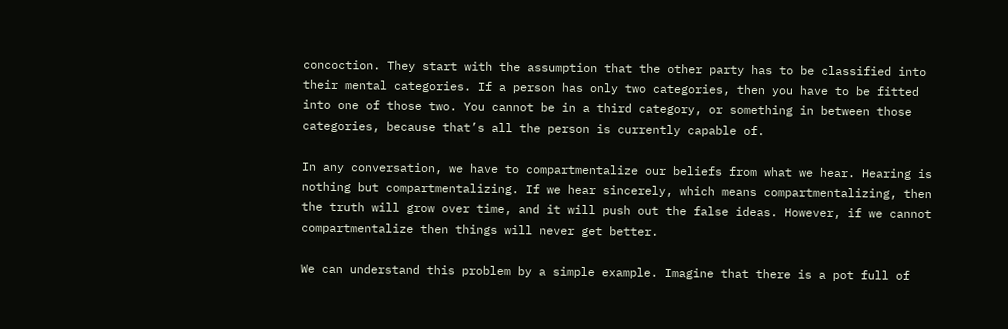concoction. They start with the assumption that the other party has to be classified into their mental categories. If a person has only two categories, then you have to be fitted into one of those two. You cannot be in a third category, or something in between those categories, because that’s all the person is currently capable of.

In any conversation, we have to compartmentalize our beliefs from what we hear. Hearing is nothing but compartmentalizing. If we hear sincerely, which means compartmentalizing, then the truth will grow over time, and it will push out the false ideas. However, if we cannot compartmentalize then things will never get better.

We can understand this problem by a simple example. Imagine that there is a pot full of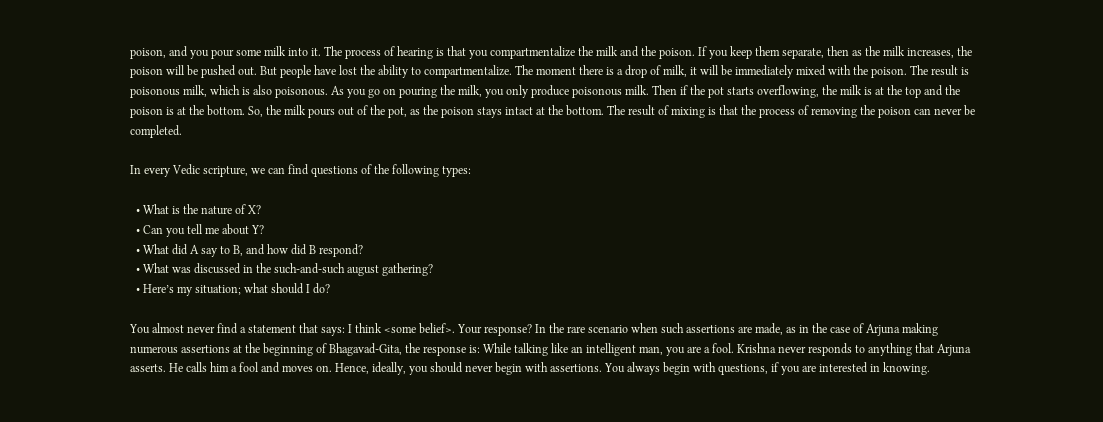poison, and you pour some milk into it. The process of hearing is that you compartmentalize the milk and the poison. If you keep them separate, then as the milk increases, the poison will be pushed out. But people have lost the ability to compartmentalize. The moment there is a drop of milk, it will be immediately mixed with the poison. The result is poisonous milk, which is also poisonous. As you go on pouring the milk, you only produce poisonous milk. Then if the pot starts overflowing, the milk is at the top and the poison is at the bottom. So, the milk pours out of the pot, as the poison stays intact at the bottom. The result of mixing is that the process of removing the poison can never be completed.

In every Vedic scripture, we can find questions of the following types:

  • What is the nature of X?
  • Can you tell me about Y?
  • What did A say to B, and how did B respond?
  • What was discussed in the such-and-such august gathering?
  • Here’s my situation; what should I do?

You almost never find a statement that says: I think <some belief>. Your response? In the rare scenario when such assertions are made, as in the case of Arjuna making numerous assertions at the beginning of Bhagavad-Gita, the response is: While talking like an intelligent man, you are a fool. Krishna never responds to anything that Arjuna asserts. He calls him a fool and moves on. Hence, ideally, you should never begin with assertions. You always begin with questions, if you are interested in knowing.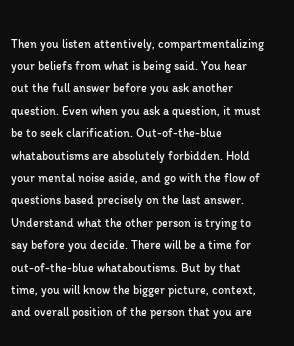Then you listen attentively, compartmentalizing your beliefs from what is being said. You hear out the full answer before you ask another question. Even when you ask a question, it must be to seek clarification. Out-of-the-blue whataboutisms are absolutely forbidden. Hold your mental noise aside, and go with the flow of questions based precisely on the last answer. Understand what the other person is trying to say before you decide. There will be a time for out-of-the-blue whataboutisms. But by that time, you will know the bigger picture, context, and overall position of the person that you are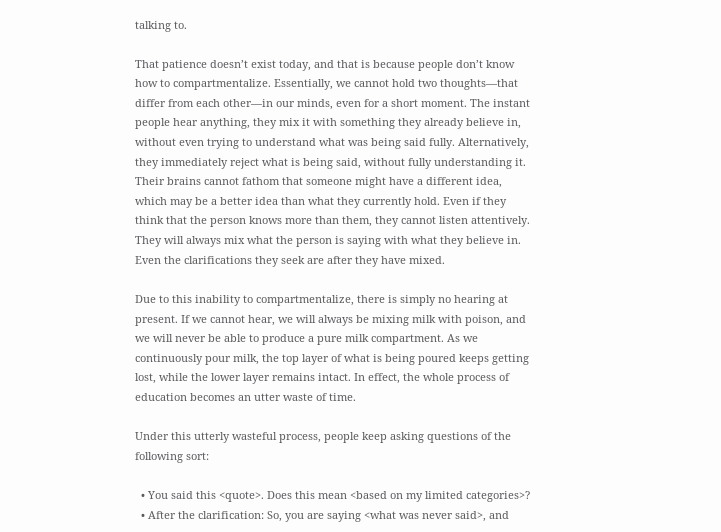talking to.

That patience doesn’t exist today, and that is because people don’t know how to compartmentalize. Essentially, we cannot hold two thoughts—that differ from each other—in our minds, even for a short moment. The instant people hear anything, they mix it with something they already believe in, without even trying to understand what was being said fully. Alternatively, they immediately reject what is being said, without fully understanding it. Their brains cannot fathom that someone might have a different idea, which may be a better idea than what they currently hold. Even if they think that the person knows more than them, they cannot listen attentively. They will always mix what the person is saying with what they believe in. Even the clarifications they seek are after they have mixed.

Due to this inability to compartmentalize, there is simply no hearing at present. If we cannot hear, we will always be mixing milk with poison, and we will never be able to produce a pure milk compartment. As we continuously pour milk, the top layer of what is being poured keeps getting lost, while the lower layer remains intact. In effect, the whole process of education becomes an utter waste of time.

Under this utterly wasteful process, people keep asking questions of the following sort:

  • You said this <quote>. Does this mean <based on my limited categories>?
  • After the clarification: So, you are saying <what was never said>, and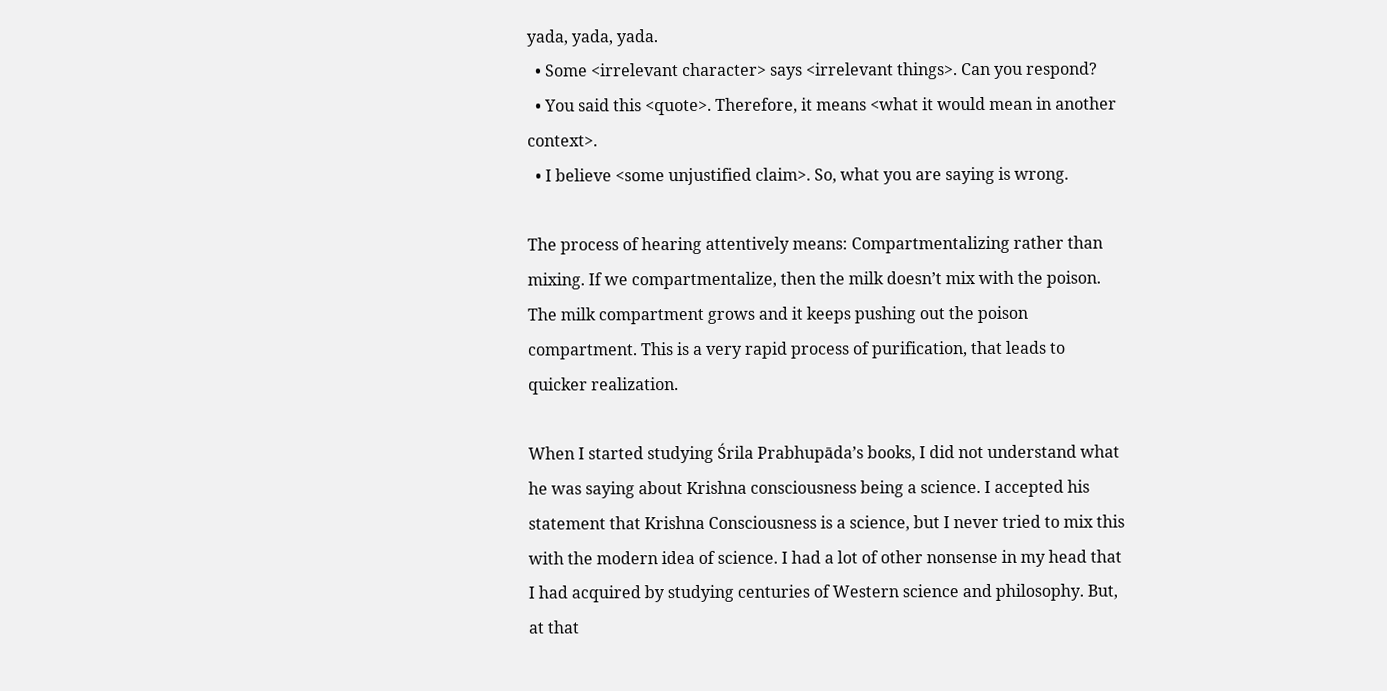yada, yada, yada.
  • Some <irrelevant character> says <irrelevant things>. Can you respond?
  • You said this <quote>. Therefore, it means <what it would mean in another context>.
  • I believe <some unjustified claim>. So, what you are saying is wrong.

The process of hearing attentively means: Compartmentalizing rather than mixing. If we compartmentalize, then the milk doesn’t mix with the poison. The milk compartment grows and it keeps pushing out the poison compartment. This is a very rapid process of purification, that leads to quicker realization.

When I started studying Śrila Prabhupāda’s books, I did not understand what he was saying about Krishna consciousness being a science. I accepted his statement that Krishna Consciousness is a science, but I never tried to mix this with the modern idea of science. I had a lot of other nonsense in my head that I had acquired by studying centuries of Western science and philosophy. But, at that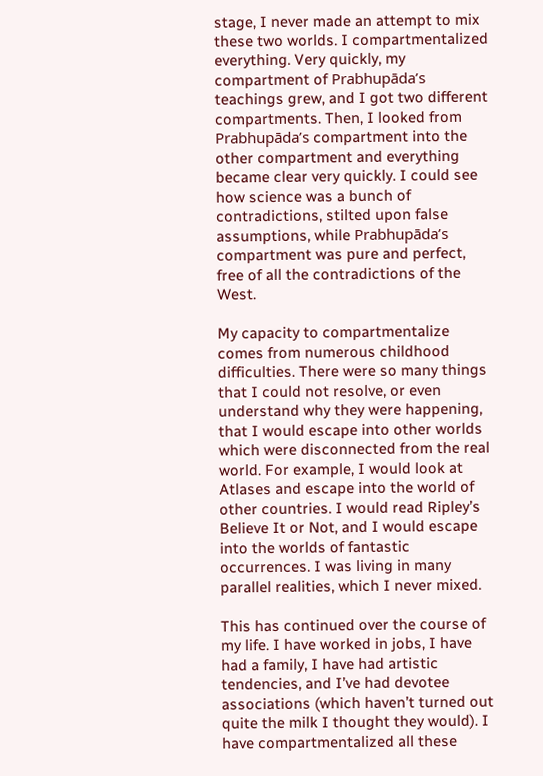stage, I never made an attempt to mix these two worlds. I compartmentalized everything. Very quickly, my compartment of Prabhupāda’s teachings grew, and I got two different compartments. Then, I looked from Prabhupāda’s compartment into the other compartment and everything became clear very quickly. I could see how science was a bunch of contradictions, stilted upon false assumptions, while Prabhupāda’s compartment was pure and perfect, free of all the contradictions of the West.

My capacity to compartmentalize comes from numerous childhood difficulties. There were so many things that I could not resolve, or even understand why they were happening, that I would escape into other worlds which were disconnected from the real world. For example, I would look at Atlases and escape into the world of other countries. I would read Ripley’s Believe It or Not, and I would escape into the worlds of fantastic occurrences. I was living in many parallel realities, which I never mixed.

This has continued over the course of my life. I have worked in jobs, I have had a family, I have had artistic tendencies, and I’ve had devotee associations (which haven’t turned out quite the milk I thought they would). I have compartmentalized all these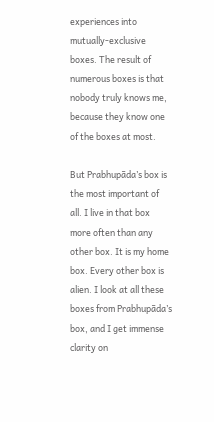experiences into mutually-exclusive boxes. The result of numerous boxes is that nobody truly knows me, because they know one of the boxes at most.

But Prabhupāda’s box is the most important of all. I live in that box more often than any other box. It is my home box. Every other box is alien. I look at all these boxes from Prabhupāda’s box, and I get immense clarity on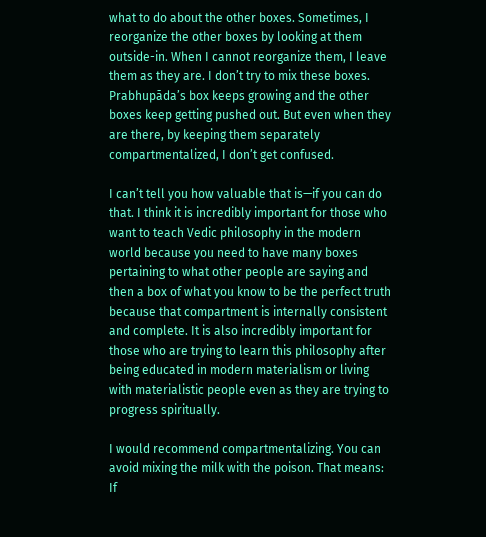what to do about the other boxes. Sometimes, I reorganize the other boxes by looking at them outside-in. When I cannot reorganize them, I leave them as they are. I don’t try to mix these boxes. Prabhupāda’s box keeps growing and the other boxes keep getting pushed out. But even when they are there, by keeping them separately compartmentalized, I don’t get confused.

I can’t tell you how valuable that is—if you can do that. I think it is incredibly important for those who want to teach Vedic philosophy in the modern world because you need to have many boxes pertaining to what other people are saying and then a box of what you know to be the perfect truth because that compartment is internally consistent and complete. It is also incredibly important for those who are trying to learn this philosophy after being educated in modern materialism or living with materialistic people even as they are trying to progress spiritually.

I would recommend compartmentalizing. You can avoid mixing the milk with the poison. That means: If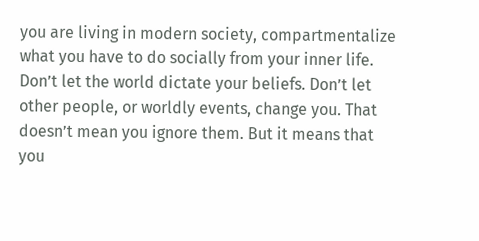you are living in modern society, compartmentalize what you have to do socially from your inner life. Don’t let the world dictate your beliefs. Don’t let other people, or worldly events, change you. That doesn’t mean you ignore them. But it means that you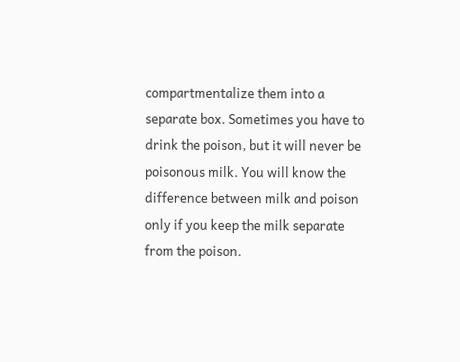compartmentalize them into a separate box. Sometimes you have to drink the poison, but it will never be poisonous milk. You will know the difference between milk and poison only if you keep the milk separate from the poison.